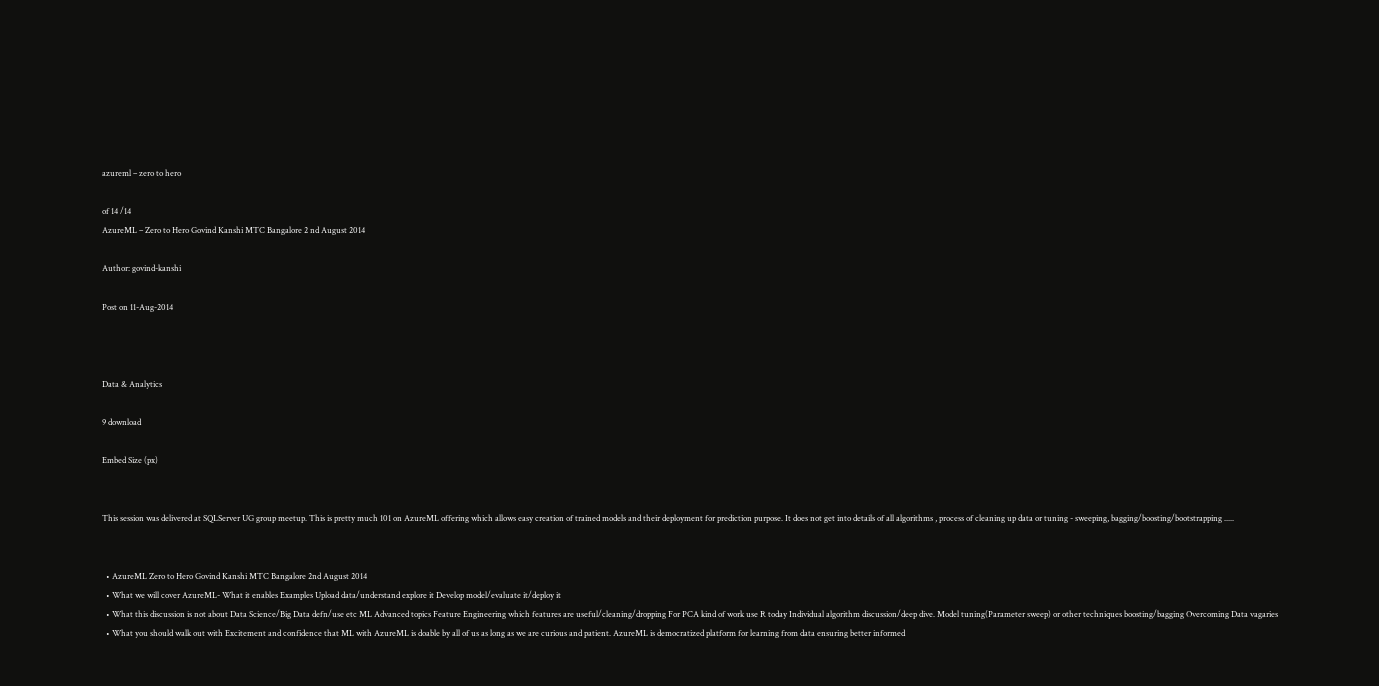azureml – zero to hero

of 14 /14
AzureML – Zero to Hero Govind Kanshi MTC Bangalore 2 nd August 2014

Author: govind-kanshi

Post on 11-Aug-2014



Data & Analytics

9 download

Embed Size (px)


This session was delivered at SQLServer UG group meetup. This is pretty much 101 on AzureML offering which allows easy creation of trained models and their deployment for prediction purpose. It does not get into details of all algorithms , process of cleaning up data or tuning - sweeping, bagging/boosting/bootstrapping .....


  • AzureML Zero to Hero Govind Kanshi MTC Bangalore 2nd August 2014
  • What we will cover AzureML- What it enables Examples Upload data/understand explore it Develop model/evaluate it/deploy it
  • What this discussion is not about Data Science/Big Data defn/use etc ML Advanced topics Feature Engineering which features are useful/cleaning/dropping For PCA kind of work use R today Individual algorithm discussion/deep dive. Model tuning(Parameter sweep) or other techniques boosting/bagging Overcoming Data vagaries
  • What you should walk out with Excitement and confidence that ML with AzureML is doable by all of us as long as we are curious and patient. AzureML is democratized platform for learning from data ensuring better informed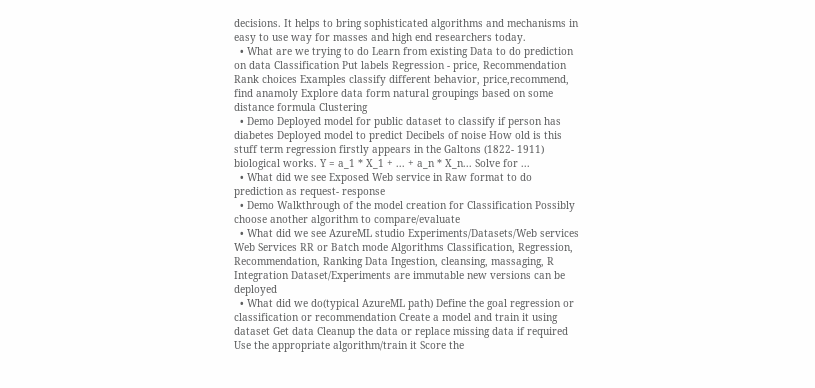decisions. It helps to bring sophisticated algorithms and mechanisms in easy to use way for masses and high end researchers today.
  • What are we trying to do Learn from existing Data to do prediction on data Classification Put labels Regression - price, Recommendation Rank choices Examples classify different behavior, price,recommend, find anamoly Explore data form natural groupings based on some distance formula Clustering
  • Demo Deployed model for public dataset to classify if person has diabetes Deployed model to predict Decibels of noise How old is this stuff term regression firstly appears in the Galtons (1822- 1911) biological works. Y = a_1 * X_1 + ... + a_n * X_n... Solve for ...
  • What did we see Exposed Web service in Raw format to do prediction as request- response
  • Demo Walkthrough of the model creation for Classification Possibly choose another algorithm to compare/evaluate
  • What did we see AzureML studio Experiments/Datasets/Web services Web Services RR or Batch mode Algorithms Classification, Regression, Recommendation, Ranking Data Ingestion, cleansing, massaging, R Integration Dataset/Experiments are immutable new versions can be deployed
  • What did we do(typical AzureML path) Define the goal regression or classification or recommendation Create a model and train it using dataset Get data Cleanup the data or replace missing data if required Use the appropriate algorithm/train it Score the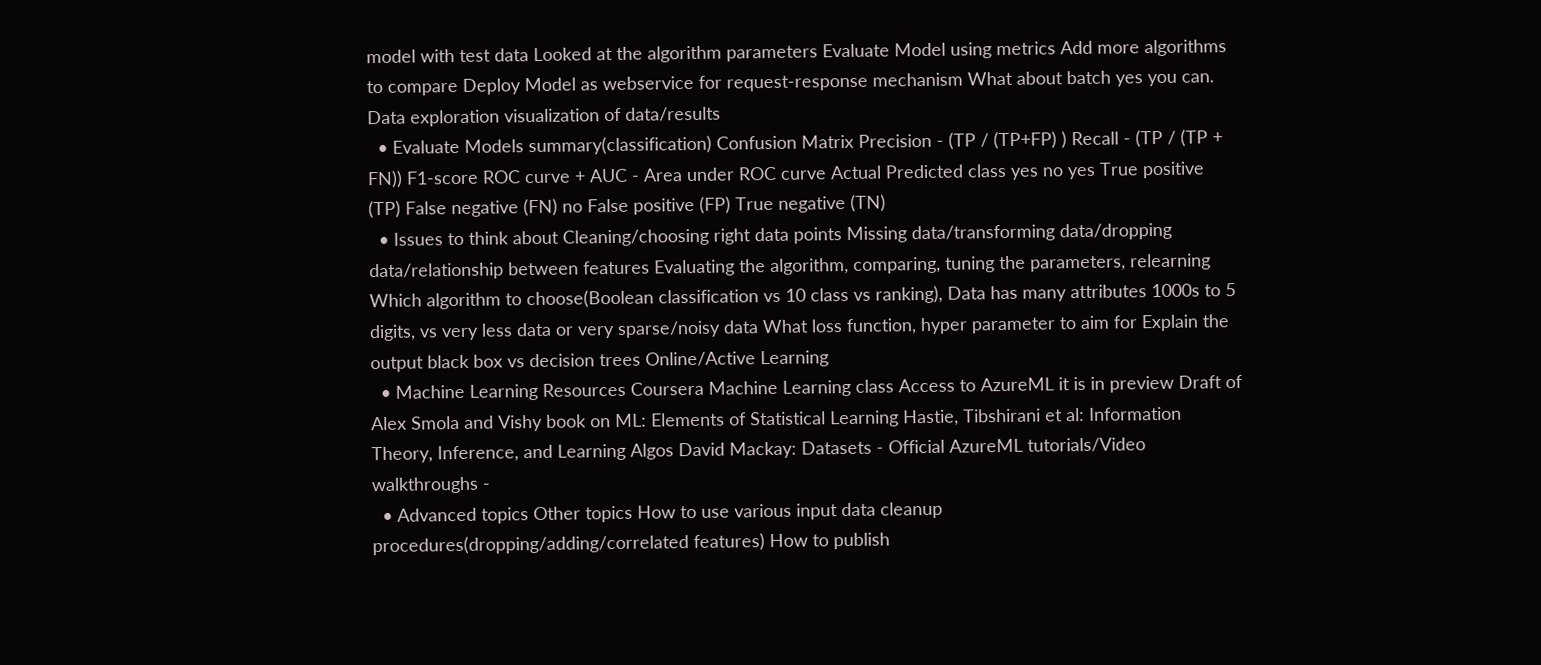model with test data Looked at the algorithm parameters Evaluate Model using metrics Add more algorithms to compare Deploy Model as webservice for request-response mechanism What about batch yes you can. Data exploration visualization of data/results
  • Evaluate Models summary(classification) Confusion Matrix Precision - (TP / (TP+FP) ) Recall - (TP / (TP + FN)) F1-score ROC curve + AUC - Area under ROC curve Actual Predicted class yes no yes True positive (TP) False negative (FN) no False positive (FP) True negative (TN)
  • Issues to think about Cleaning/choosing right data points Missing data/transforming data/dropping data/relationship between features Evaluating the algorithm, comparing, tuning the parameters, relearning Which algorithm to choose(Boolean classification vs 10 class vs ranking), Data has many attributes 1000s to 5 digits, vs very less data or very sparse/noisy data What loss function, hyper parameter to aim for Explain the output black box vs decision trees Online/Active Learning
  • Machine Learning Resources Coursera Machine Learning class Access to AzureML it is in preview Draft of Alex Smola and Vishy book on ML: Elements of Statistical Learning Hastie, Tibshirani et al: Information Theory, Inference, and Learning Algos David Mackay: Datasets - Official AzureML tutorials/Video walkthroughs -
  • Advanced topics Other topics How to use various input data cleanup procedures(dropping/adding/correlated features) How to publish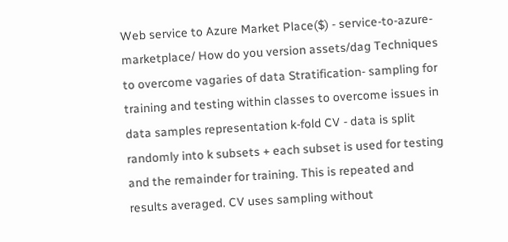Web service to Azure Market Place($) - service-to-azure-marketplace/ How do you version assets/dag Techniques to overcome vagaries of data Stratification- sampling for training and testing within classes to overcome issues in data samples representation k-fold CV - data is split randomly into k subsets + each subset is used for testing and the remainder for training. This is repeated and results averaged. CV uses sampling without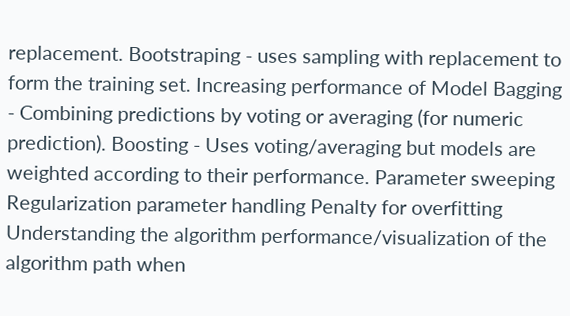replacement. Bootstraping - uses sampling with replacement to form the training set. Increasing performance of Model Bagging - Combining predictions by voting or averaging (for numeric prediction). Boosting - Uses voting/averaging but models are weighted according to their performance. Parameter sweeping Regularization parameter handling Penalty for overfitting Understanding the algorithm performance/visualization of the algorithm path when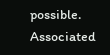possible. Associated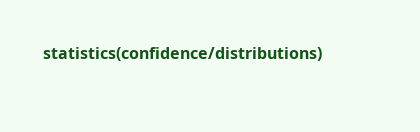statistics(confidence/distributions)